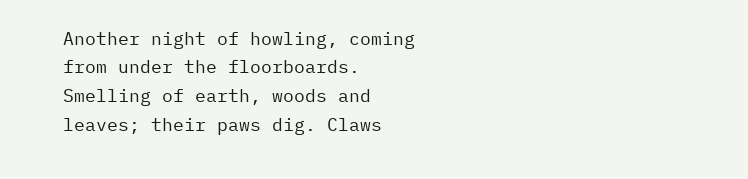Another night of howling, coming from under the floorboards. Smelling of earth, woods and leaves; their paws dig. Claws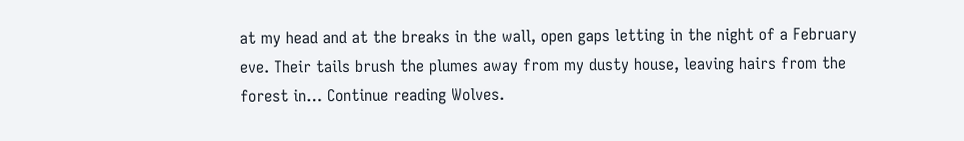at my head and at the breaks in the wall, open gaps letting in the night of a February eve. Their tails brush the plumes away from my dusty house, leaving hairs from the forest in… Continue reading Wolves.